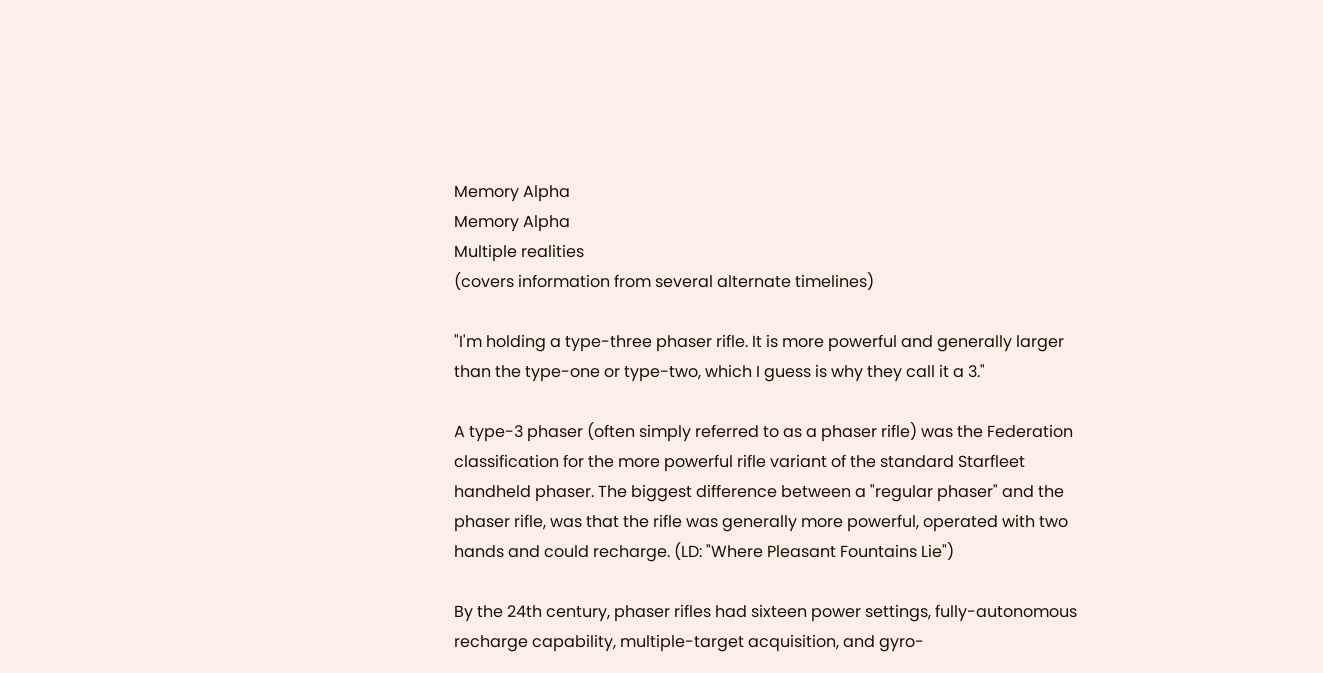Memory Alpha
Memory Alpha
Multiple realities
(covers information from several alternate timelines)

"I'm holding a type-three phaser rifle. It is more powerful and generally larger than the type-one or type-two, which I guess is why they call it a 3."

A type-3 phaser (often simply referred to as a phaser rifle) was the Federation classification for the more powerful rifle variant of the standard Starfleet handheld phaser. The biggest difference between a "regular phaser" and the phaser rifle, was that the rifle was generally more powerful, operated with two hands and could recharge. (LD: "Where Pleasant Fountains Lie")

By the 24th century, phaser rifles had sixteen power settings, fully-autonomous recharge capability, multiple-target acquisition, and gyro-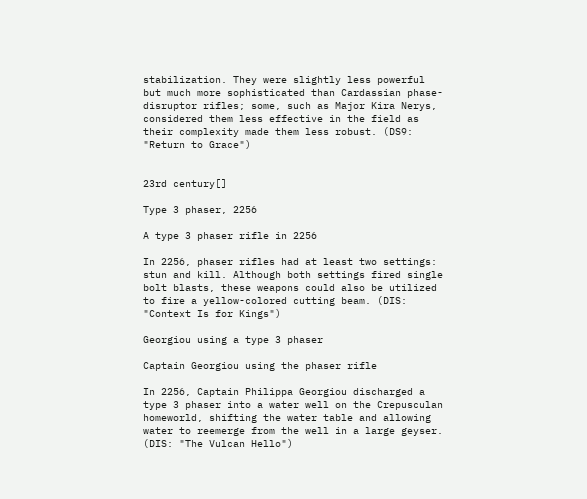stabilization. They were slightly less powerful but much more sophisticated than Cardassian phase-disruptor rifles; some, such as Major Kira Nerys, considered them less effective in the field as their complexity made them less robust. (DS9: "Return to Grace")


23rd century[]

Type 3 phaser, 2256

A type 3 phaser rifle in 2256

In 2256, phaser rifles had at least two settings: stun and kill. Although both settings fired single bolt blasts, these weapons could also be utilized to fire a yellow-colored cutting beam. (DIS: "Context Is for Kings")

Georgiou using a type 3 phaser

Captain Georgiou using the phaser rifle

In 2256, Captain Philippa Georgiou discharged a type 3 phaser into a water well on the Crepusculan homeworld, shifting the water table and allowing water to reemerge from the well in a large geyser. (DIS: "The Vulcan Hello")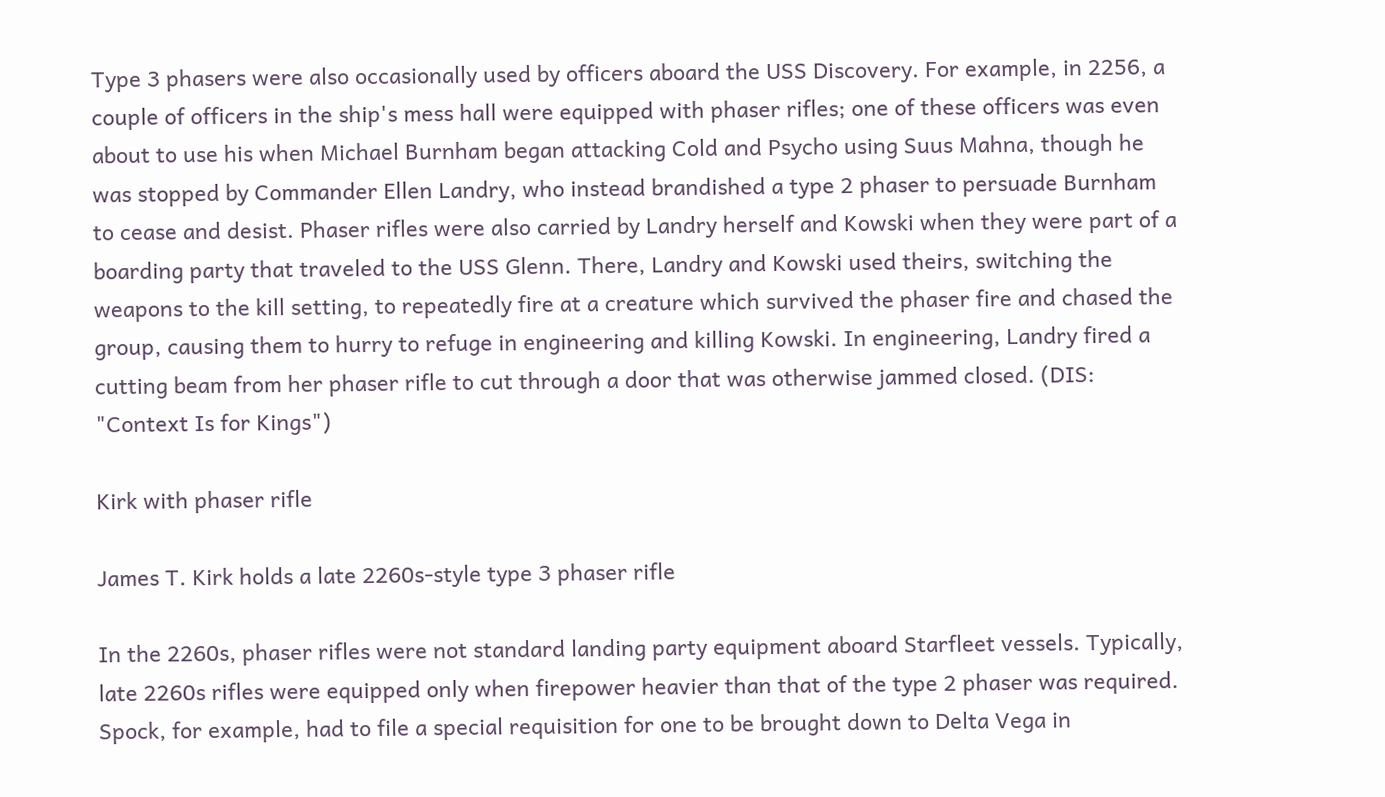Type 3 phasers were also occasionally used by officers aboard the USS Discovery. For example, in 2256, a couple of officers in the ship's mess hall were equipped with phaser rifles; one of these officers was even about to use his when Michael Burnham began attacking Cold and Psycho using Suus Mahna, though he was stopped by Commander Ellen Landry, who instead brandished a type 2 phaser to persuade Burnham to cease and desist. Phaser rifles were also carried by Landry herself and Kowski when they were part of a boarding party that traveled to the USS Glenn. There, Landry and Kowski used theirs, switching the weapons to the kill setting, to repeatedly fire at a creature which survived the phaser fire and chased the group, causing them to hurry to refuge in engineering and killing Kowski. In engineering, Landry fired a cutting beam from her phaser rifle to cut through a door that was otherwise jammed closed. (DIS: "Context Is for Kings")

Kirk with phaser rifle

James T. Kirk holds a late 2260s-style type 3 phaser rifle

In the 2260s, phaser rifles were not standard landing party equipment aboard Starfleet vessels. Typically, late 2260s rifles were equipped only when firepower heavier than that of the type 2 phaser was required. Spock, for example, had to file a special requisition for one to be brought down to Delta Vega in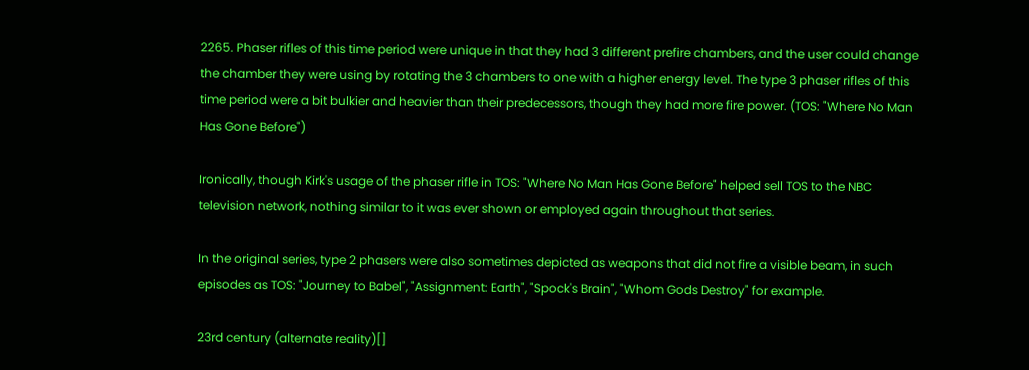2265. Phaser rifles of this time period were unique in that they had 3 different prefire chambers, and the user could change the chamber they were using by rotating the 3 chambers to one with a higher energy level. The type 3 phaser rifles of this time period were a bit bulkier and heavier than their predecessors, though they had more fire power. (TOS: "Where No Man Has Gone Before")

Ironically, though Kirk's usage of the phaser rifle in TOS: "Where No Man Has Gone Before" helped sell TOS to the NBC television network, nothing similar to it was ever shown or employed again throughout that series.

In the original series, type 2 phasers were also sometimes depicted as weapons that did not fire a visible beam, in such episodes as TOS: "Journey to Babel", "Assignment: Earth", "Spock's Brain", "Whom Gods Destroy" for example.

23rd century (alternate reality)[]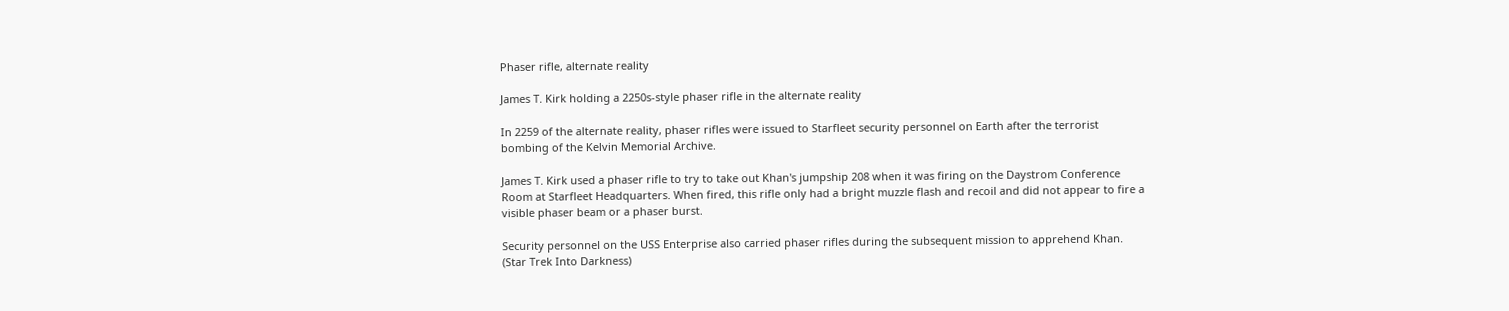Phaser rifle, alternate reality

James T. Kirk holding a 2250s-style phaser rifle in the alternate reality

In 2259 of the alternate reality, phaser rifles were issued to Starfleet security personnel on Earth after the terrorist bombing of the Kelvin Memorial Archive.

James T. Kirk used a phaser rifle to try to take out Khan's jumpship 208 when it was firing on the Daystrom Conference Room at Starfleet Headquarters. When fired, this rifle only had a bright muzzle flash and recoil and did not appear to fire a visible phaser beam or a phaser burst.

Security personnel on the USS Enterprise also carried phaser rifles during the subsequent mission to apprehend Khan. (Star Trek Into Darkness)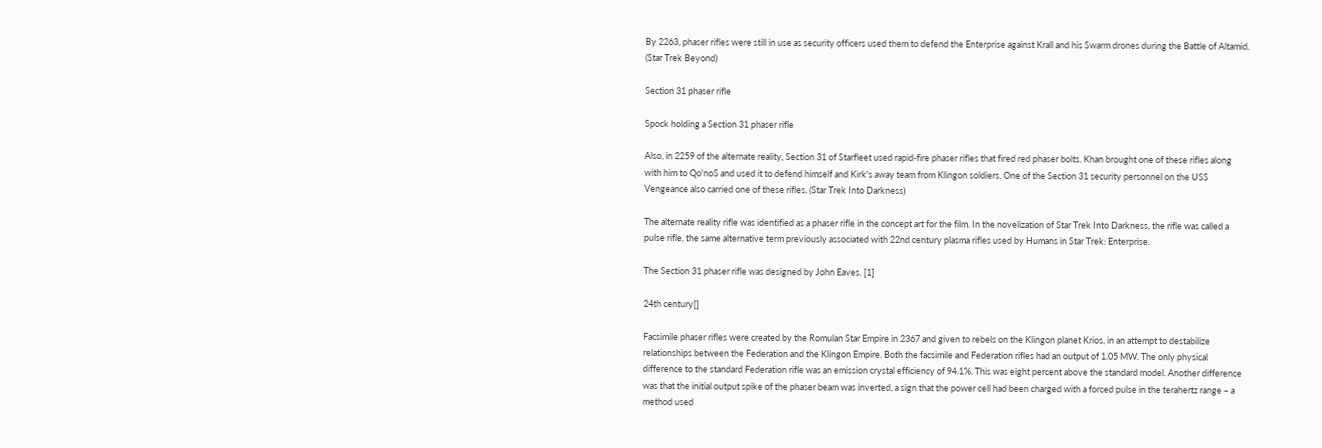By 2263, phaser rifles were still in use as security officers used them to defend the Enterprise against Krall and his Swarm drones during the Battle of Altamid. (Star Trek Beyond)

Section 31 phaser rifle

Spock holding a Section 31 phaser rifle

Also, in 2259 of the alternate reality, Section 31 of Starfleet used rapid-fire phaser rifles that fired red phaser bolts. Khan brought one of these rifles along with him to Qo'noS and used it to defend himself and Kirk's away team from Klingon soldiers. One of the Section 31 security personnel on the USS Vengeance also carried one of these rifles. (Star Trek Into Darkness)

The alternate reality rifle was identified as a phaser rifle in the concept art for the film. In the novelization of Star Trek Into Darkness, the rifle was called a pulse rifle, the same alternative term previously associated with 22nd century plasma rifles used by Humans in Star Trek: Enterprise.

The Section 31 phaser rifle was designed by John Eaves. [1]

24th century[]

Facsimile phaser rifles were created by the Romulan Star Empire in 2367 and given to rebels on the Klingon planet Krios, in an attempt to destabilize relationships between the Federation and the Klingon Empire. Both the facsimile and Federation rifles had an output of 1.05 MW. The only physical difference to the standard Federation rifle was an emission crystal efficiency of 94.1%. This was eight percent above the standard model. Another difference was that the initial output spike of the phaser beam was inverted, a sign that the power cell had been charged with a forced pulse in the terahertz range – a method used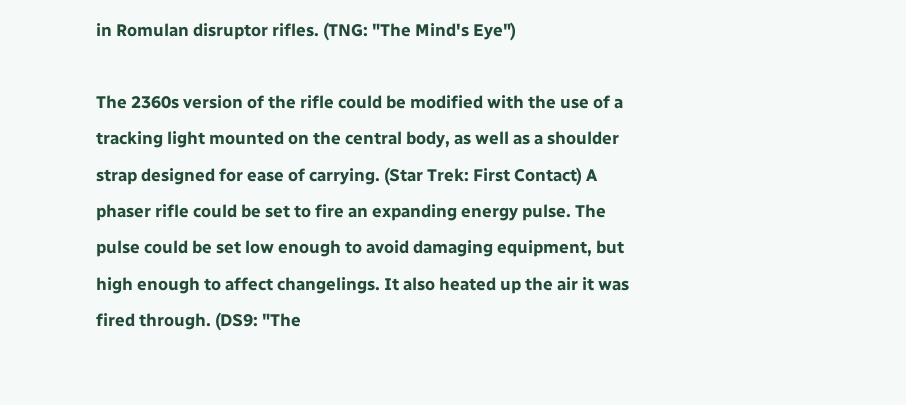in Romulan disruptor rifles. (TNG: "The Mind's Eye")

The 2360s version of the rifle could be modified with the use of a tracking light mounted on the central body, as well as a shoulder strap designed for ease of carrying. (Star Trek: First Contact) A phaser rifle could be set to fire an expanding energy pulse. The pulse could be set low enough to avoid damaging equipment, but high enough to affect changelings. It also heated up the air it was fired through. (DS9: "The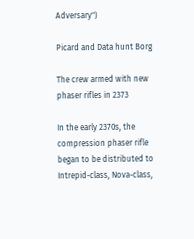Adversary")

Picard and Data hunt Borg

The crew armed with new phaser rifles in 2373

In the early 2370s, the compression phaser rifle began to be distributed to Intrepid-class, Nova-class,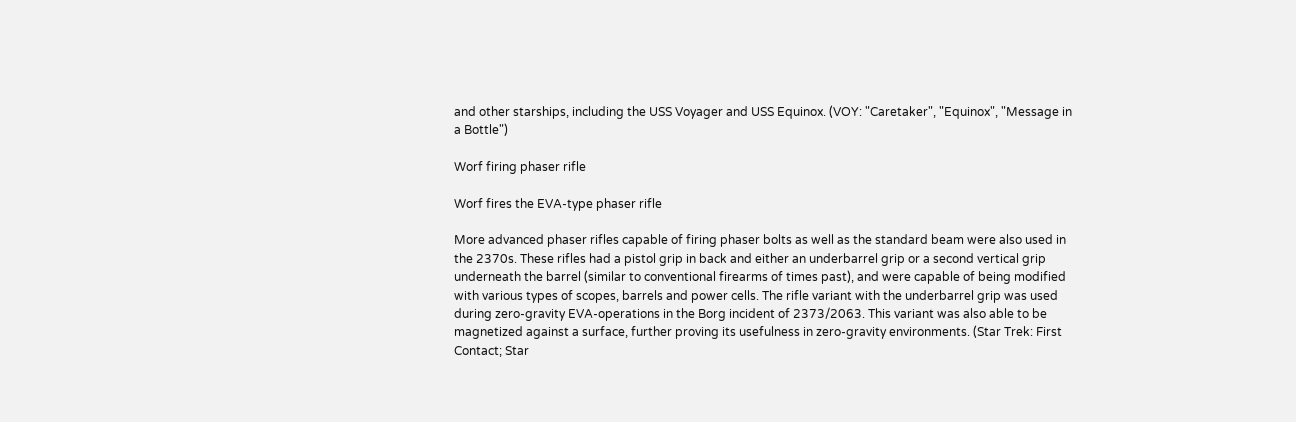and other starships, including the USS Voyager and USS Equinox. (VOY: "Caretaker", "Equinox", "Message in a Bottle")

Worf firing phaser rifle

Worf fires the EVA-type phaser rifle

More advanced phaser rifles capable of firing phaser bolts as well as the standard beam were also used in the 2370s. These rifles had a pistol grip in back and either an underbarrel grip or a second vertical grip underneath the barrel (similar to conventional firearms of times past), and were capable of being modified with various types of scopes, barrels and power cells. The rifle variant with the underbarrel grip was used during zero-gravity EVA-operations in the Borg incident of 2373/2063. This variant was also able to be magnetized against a surface, further proving its usefulness in zero-gravity environments. (Star Trek: First Contact; Star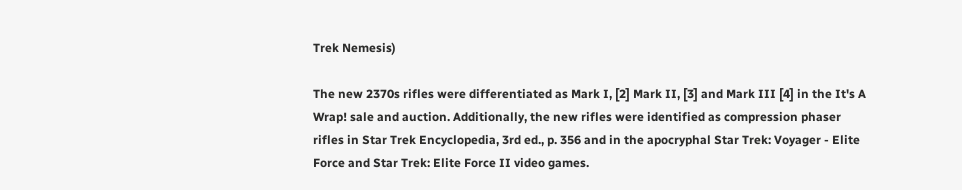Trek Nemesis)

The new 2370s rifles were differentiated as Mark I, [2] Mark II, [3] and Mark III [4] in the It's A Wrap! sale and auction. Additionally, the new rifles were identified as compression phaser rifles in Star Trek Encyclopedia, 3rd ed., p. 356 and in the apocryphal Star Trek: Voyager - Elite Force and Star Trek: Elite Force II video games.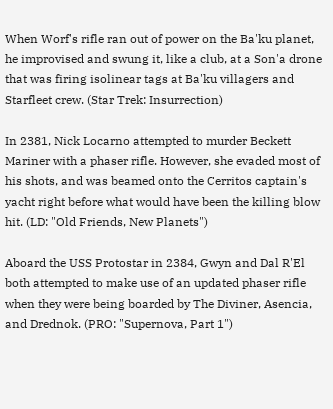When Worf's rifle ran out of power on the Ba'ku planet, he improvised and swung it, like a club, at a Son'a drone that was firing isolinear tags at Ba'ku villagers and Starfleet crew. (Star Trek: Insurrection)

In 2381, Nick Locarno attempted to murder Beckett Mariner with a phaser rifle. However, she evaded most of his shots, and was beamed onto the Cerritos captain's yacht right before what would have been the killing blow hit. (LD: "Old Friends, New Planets")

Aboard the USS Protostar in 2384, Gwyn and Dal R'El both attempted to make use of an updated phaser rifle when they were being boarded by The Diviner, Asencia, and Drednok. (PRO: "Supernova, Part 1")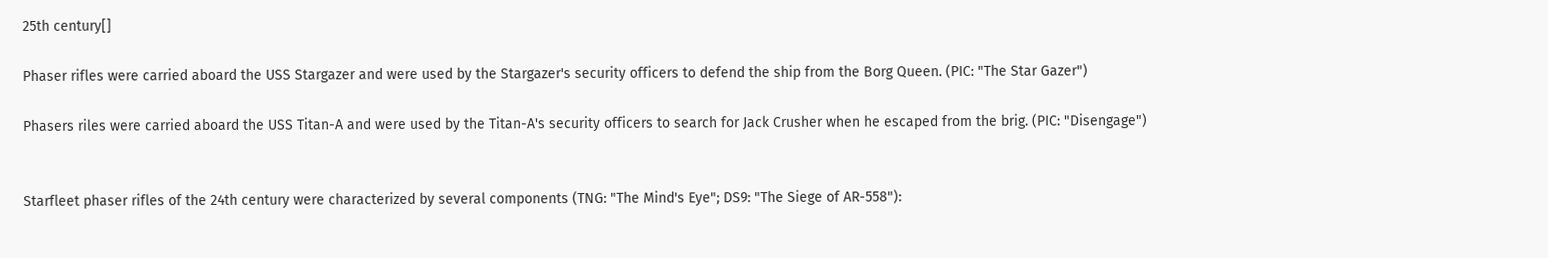25th century[]

Phaser rifles were carried aboard the USS Stargazer and were used by the Stargazer's security officers to defend the ship from the Borg Queen. (PIC: "The Star Gazer")

Phasers riles were carried aboard the USS Titan-A and were used by the Titan-A's security officers to search for Jack Crusher when he escaped from the brig. (PIC: "Disengage")


Starfleet phaser rifles of the 24th century were characterized by several components (TNG: "The Mind's Eye"; DS9: "The Siege of AR-558"):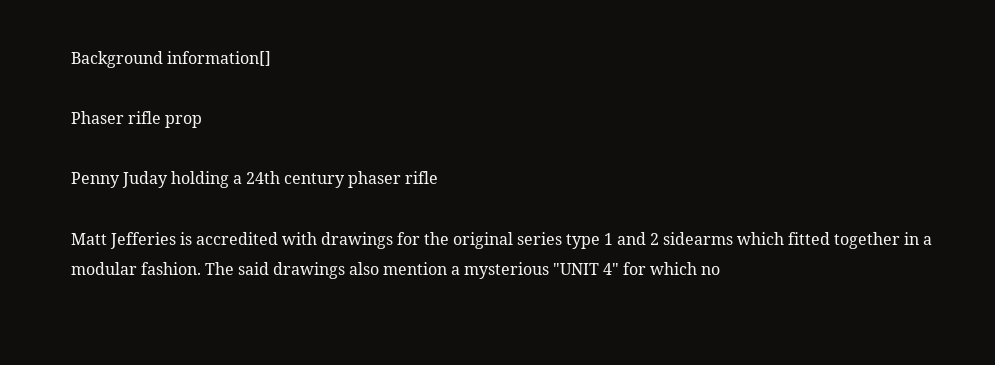Background information[]

Phaser rifle prop

Penny Juday holding a 24th century phaser rifle

Matt Jefferies is accredited with drawings for the original series type 1 and 2 sidearms which fitted together in a modular fashion. The said drawings also mention a mysterious "UNIT 4" for which no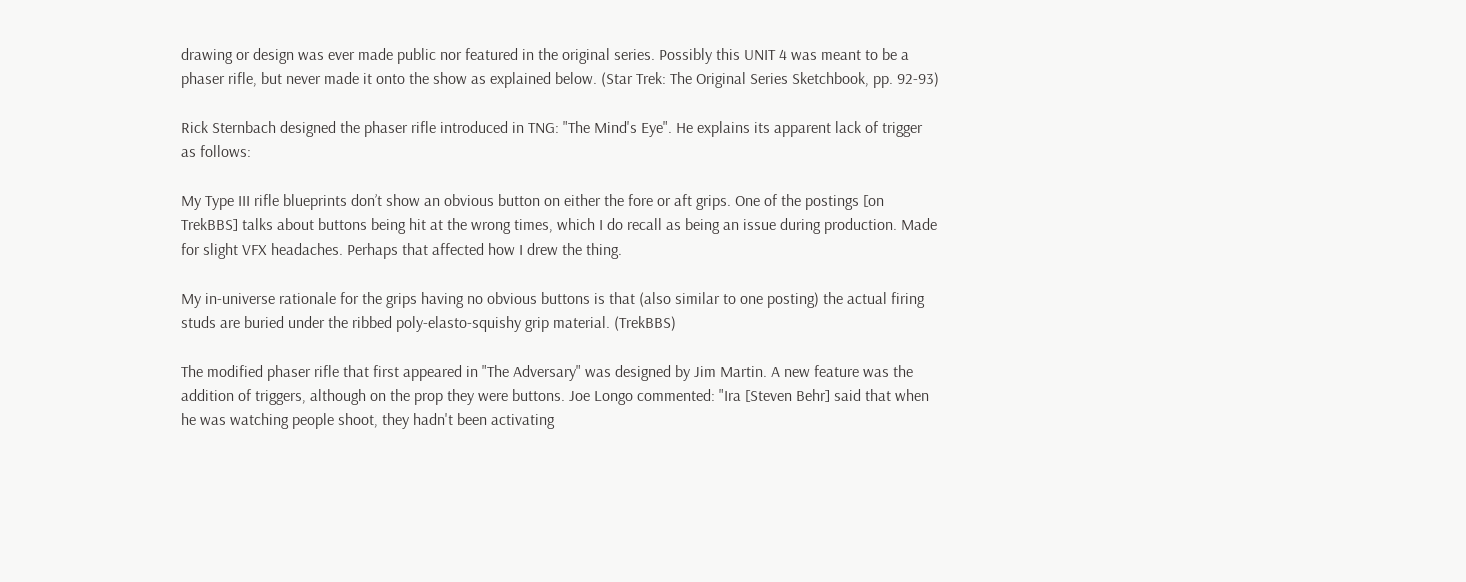drawing or design was ever made public nor featured in the original series. Possibly this UNIT 4 was meant to be a phaser rifle, but never made it onto the show as explained below. (Star Trek: The Original Series Sketchbook, pp. 92-93)

Rick Sternbach designed the phaser rifle introduced in TNG: "The Mind's Eye". He explains its apparent lack of trigger as follows:

My Type III rifle blueprints don’t show an obvious button on either the fore or aft grips. One of the postings [on TrekBBS] talks about buttons being hit at the wrong times, which I do recall as being an issue during production. Made for slight VFX headaches. Perhaps that affected how I drew the thing.

My in-universe rationale for the grips having no obvious buttons is that (also similar to one posting) the actual firing studs are buried under the ribbed poly-elasto-squishy grip material. (TrekBBS)

The modified phaser rifle that first appeared in "The Adversary" was designed by Jim Martin. A new feature was the addition of triggers, although on the prop they were buttons. Joe Longo commented: "Ira [Steven Behr] said that when he was watching people shoot, they hadn't been activating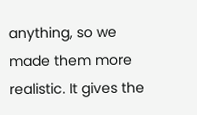anything, so we made them more realistic. It gives the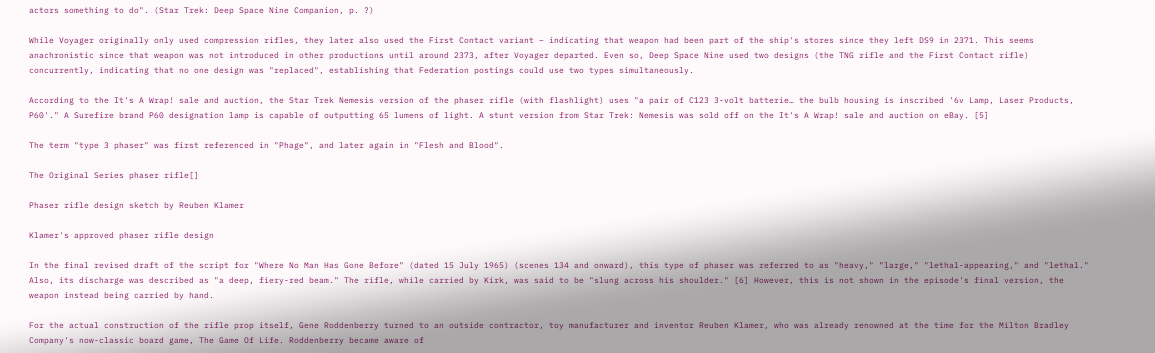actors something to do". (Star Trek: Deep Space Nine Companion, p. ?)

While Voyager originally only used compression rifles, they later also used the First Contact variant – indicating that weapon had been part of the ship's stores since they left DS9 in 2371. This seems anachronistic since that weapon was not introduced in other productions until around 2373, after Voyager departed. Even so, Deep Space Nine used two designs (the TNG rifle and the First Contact rifle) concurrently, indicating that no one design was "replaced", establishing that Federation postings could use two types simultaneously.

According to the It's A Wrap! sale and auction, the Star Trek Nemesis version of the phaser rifle (with flashlight) uses "a pair of C123 3-volt batterie… the bulb housing is inscribed '6v Lamp, Laser Products, P60'." A Surefire brand P60 designation lamp is capable of outputting 65 lumens of light. A stunt version from Star Trek: Nemesis was sold off on the It's A Wrap! sale and auction on eBay. [5]

The term "type 3 phaser" was first referenced in "Phage", and later again in "Flesh and Blood".

The Original Series phaser rifle[]

Phaser rifle design sketch by Reuben Klamer

Klamer's approved phaser rifle design

In the final revised draft of the script for "Where No Man Has Gone Before" (dated 15 July 1965) (scenes 134 and onward), this type of phaser was referred to as "heavy," "large," "lethal-appearing," and "lethal." Also, its discharge was described as "a deep, fiery-red beam." The rifle, while carried by Kirk, was said to be "slung across his shoulder." [6] However, this is not shown in the episode's final version, the weapon instead being carried by hand.

For the actual construction of the rifle prop itself, Gene Roddenberry turned to an outside contractor, toy manufacturer and inventor Reuben Klamer, who was already renowned at the time for the Milton Bradley Company's now-classic board game, The Game Of Life. Roddenberry became aware of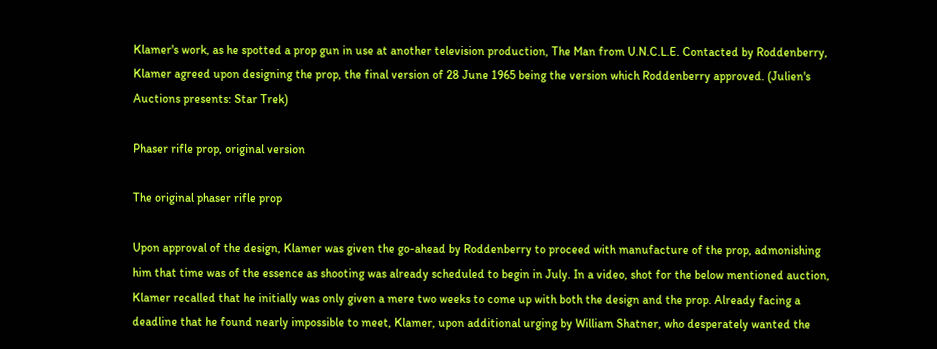Klamer's work, as he spotted a prop gun in use at another television production, The Man from U.N.C.L.E. Contacted by Roddenberry, Klamer agreed upon designing the prop, the final version of 28 June 1965 being the version which Roddenberry approved. (Julien's Auctions presents: Star Trek)

Phaser rifle prop, original version

The original phaser rifle prop

Upon approval of the design, Klamer was given the go-ahead by Roddenberry to proceed with manufacture of the prop, admonishing him that time was of the essence as shooting was already scheduled to begin in July. In a video, shot for the below mentioned auction, Klamer recalled that he initially was only given a mere two weeks to come up with both the design and the prop. Already facing a deadline that he found nearly impossible to meet, Klamer, upon additional urging by William Shatner, who desperately wanted the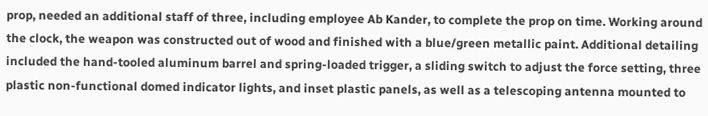prop, needed an additional staff of three, including employee Ab Kander, to complete the prop on time. Working around the clock, the weapon was constructed out of wood and finished with a blue/green metallic paint. Additional detailing included the hand-tooled aluminum barrel and spring-loaded trigger, a sliding switch to adjust the force setting, three plastic non-functional domed indicator lights, and inset plastic panels, as well as a telescoping antenna mounted to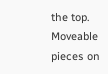the top. Moveable pieces on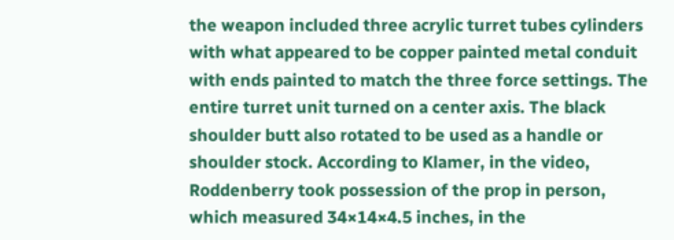the weapon included three acrylic turret tubes cylinders with what appeared to be copper painted metal conduit with ends painted to match the three force settings. The entire turret unit turned on a center axis. The black shoulder butt also rotated to be used as a handle or shoulder stock. According to Klamer, in the video, Roddenberry took possession of the prop in person, which measured 34×14×4.5 inches, in the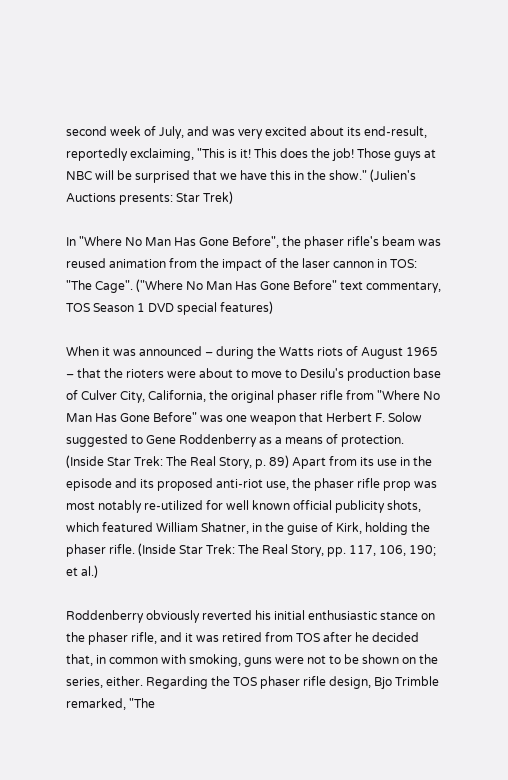second week of July, and was very excited about its end-result, reportedly exclaiming, "This is it! This does the job! Those guys at NBC will be surprised that we have this in the show." (Julien's Auctions presents: Star Trek)

In "Where No Man Has Gone Before", the phaser rifle's beam was reused animation from the impact of the laser cannon in TOS: "The Cage". ("Where No Man Has Gone Before" text commentary, TOS Season 1 DVD special features)

When it was announced – during the Watts riots of August 1965 – that the rioters were about to move to Desilu's production base of Culver City, California, the original phaser rifle from "Where No Man Has Gone Before" was one weapon that Herbert F. Solow suggested to Gene Roddenberry as a means of protection. (Inside Star Trek: The Real Story, p. 89) Apart from its use in the episode and its proposed anti-riot use, the phaser rifle prop was most notably re-utilized for well known official publicity shots, which featured William Shatner, in the guise of Kirk, holding the phaser rifle. (Inside Star Trek: The Real Story, pp. 117, 106, 190; et al.)

Roddenberry obviously reverted his initial enthusiastic stance on the phaser rifle, and it was retired from TOS after he decided that, in common with smoking, guns were not to be shown on the series, either. Regarding the TOS phaser rifle design, Bjo Trimble remarked, "The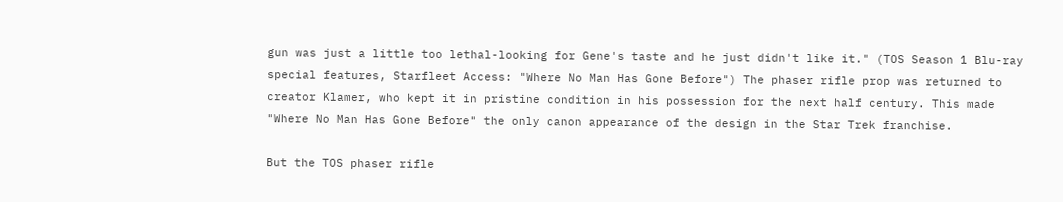gun was just a little too lethal-looking for Gene's taste and he just didn't like it." (TOS Season 1 Blu-ray special features, Starfleet Access: "Where No Man Has Gone Before") The phaser rifle prop was returned to creator Klamer, who kept it in pristine condition in his possession for the next half century. This made "Where No Man Has Gone Before" the only canon appearance of the design in the Star Trek franchise.

But the TOS phaser rifle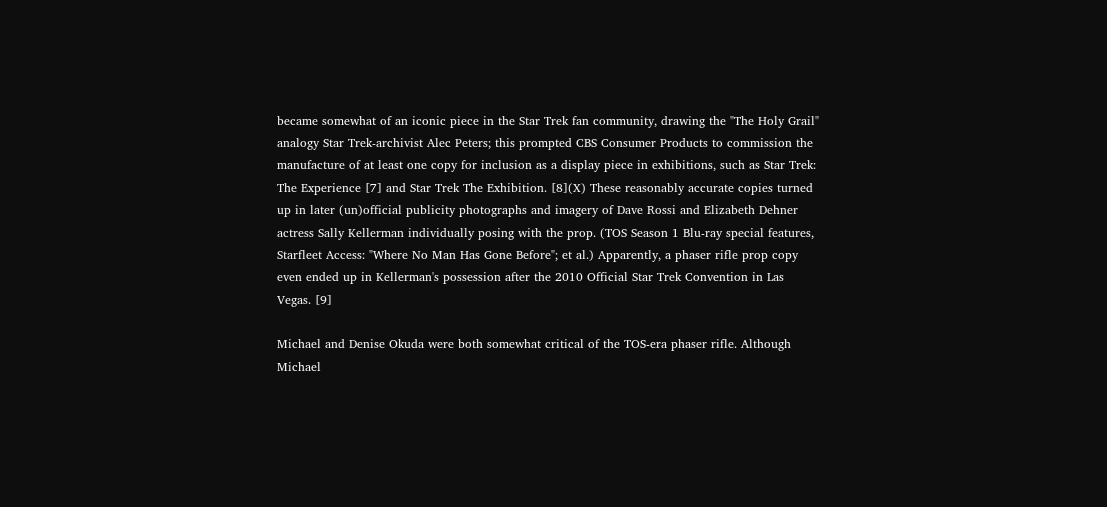became somewhat of an iconic piece in the Star Trek fan community, drawing the "The Holy Grail" analogy Star Trek-archivist Alec Peters; this prompted CBS Consumer Products to commission the manufacture of at least one copy for inclusion as a display piece in exhibitions, such as Star Trek: The Experience [7] and Star Trek The Exhibition. [8](X) These reasonably accurate copies turned up in later (un)official publicity photographs and imagery of Dave Rossi and Elizabeth Dehner actress Sally Kellerman individually posing with the prop. (TOS Season 1 Blu-ray special features, Starfleet Access: "Where No Man Has Gone Before"; et al.) Apparently, a phaser rifle prop copy even ended up in Kellerman's possession after the 2010 Official Star Trek Convention in Las Vegas. [9]

Michael and Denise Okuda were both somewhat critical of the TOS-era phaser rifle. Although Michael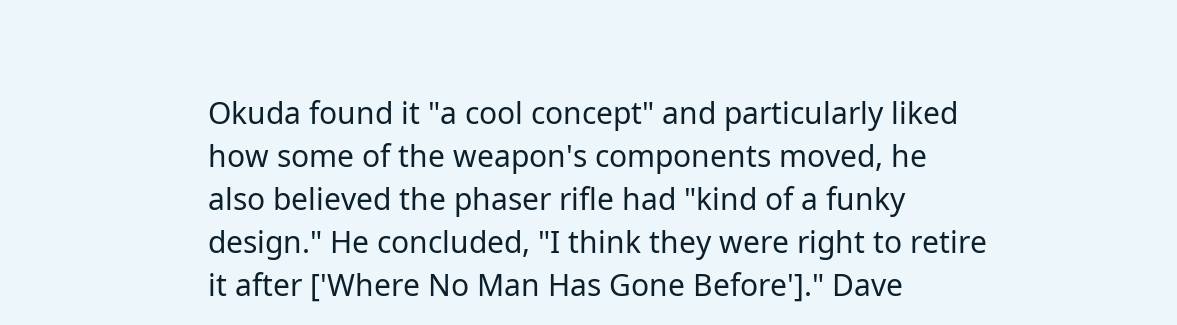Okuda found it "a cool concept" and particularly liked how some of the weapon's components moved, he also believed the phaser rifle had "kind of a funky design." He concluded, "I think they were right to retire it after ['Where No Man Has Gone Before']." Dave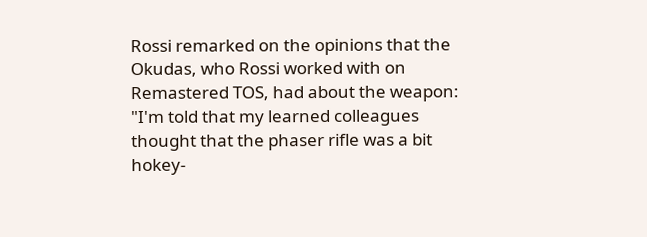Rossi remarked on the opinions that the Okudas, who Rossi worked with on Remastered TOS, had about the weapon: "I'm told that my learned colleagues thought that the phaser rifle was a bit hokey-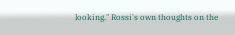looking." Rossi's own thoughts on the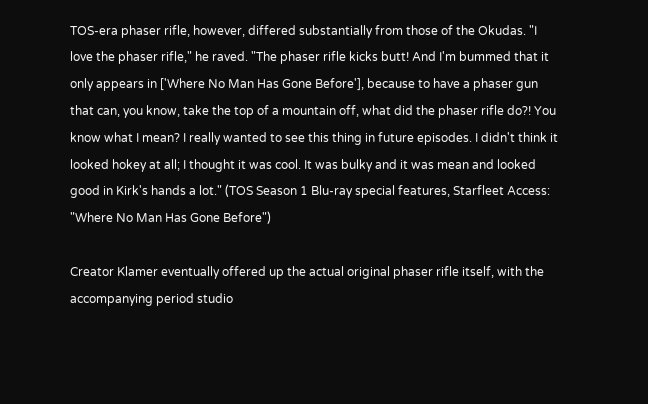TOS-era phaser rifle, however, differed substantially from those of the Okudas. "I love the phaser rifle," he raved. "The phaser rifle kicks butt! And I'm bummed that it only appears in ['Where No Man Has Gone Before'], because to have a phaser gun that can, you know, take the top of a mountain off, what did the phaser rifle do?! You know what I mean? I really wanted to see this thing in future episodes. I didn't think it looked hokey at all; I thought it was cool. It was bulky and it was mean and looked good in Kirk's hands a lot." (TOS Season 1 Blu-ray special features, Starfleet Access: "Where No Man Has Gone Before")

Creator Klamer eventually offered up the actual original phaser rifle itself, with the accompanying period studio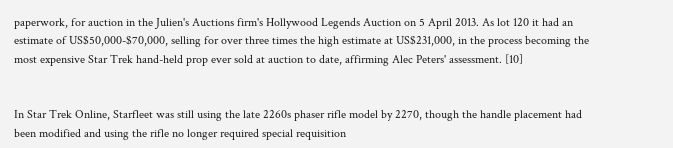paperwork, for auction in the Julien's Auctions firm's Hollywood Legends Auction on 5 April 2013. As lot 120 it had an estimate of US$50,000-$70,000, selling for over three times the high estimate at US$231,000, in the process becoming the most expensive Star Trek hand-held prop ever sold at auction to date, affirming Alec Peters' assessment. [10]


In Star Trek Online, Starfleet was still using the late 2260s phaser rifle model by 2270, though the handle placement had been modified and using the rifle no longer required special requisition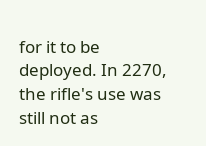for it to be deployed. In 2270, the rifle's use was still not as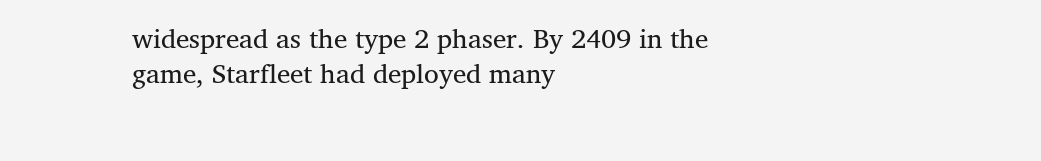widespread as the type 2 phaser. By 2409 in the game, Starfleet had deployed many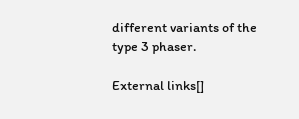different variants of the type 3 phaser.

External links[]